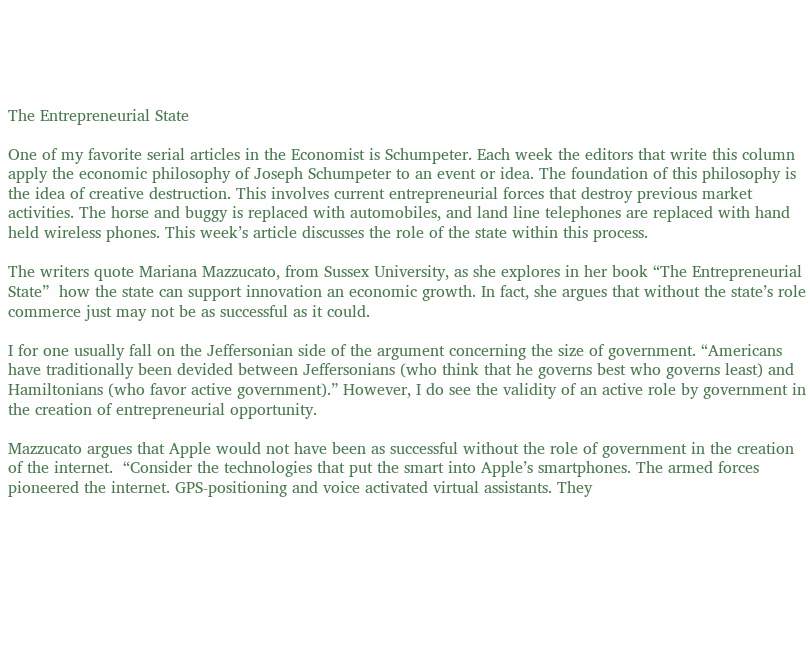The Entrepreneurial State

One of my favorite serial articles in the Economist is Schumpeter. Each week the editors that write this column apply the economic philosophy of Joseph Schumpeter to an event or idea. The foundation of this philosophy is the idea of creative destruction. This involves current entrepreneurial forces that destroy previous market activities. The horse and buggy is replaced with automobiles, and land line telephones are replaced with hand held wireless phones. This week’s article discusses the role of the state within this process.

The writers quote Mariana Mazzucato, from Sussex University, as she explores in her book “The Entrepreneurial State”  how the state can support innovation an economic growth. In fact, she argues that without the state’s role commerce just may not be as successful as it could.

I for one usually fall on the Jeffersonian side of the argument concerning the size of government. “Americans have traditionally been devided between Jeffersonians (who think that he governs best who governs least) and Hamiltonians (who favor active government).” However, I do see the validity of an active role by government in the creation of entrepreneurial opportunity.

Mazzucato argues that Apple would not have been as successful without the role of government in the creation of the internet.  “Consider the technologies that put the smart into Apple’s smartphones. The armed forces pioneered the internet. GPS-positioning and voice activated virtual assistants. They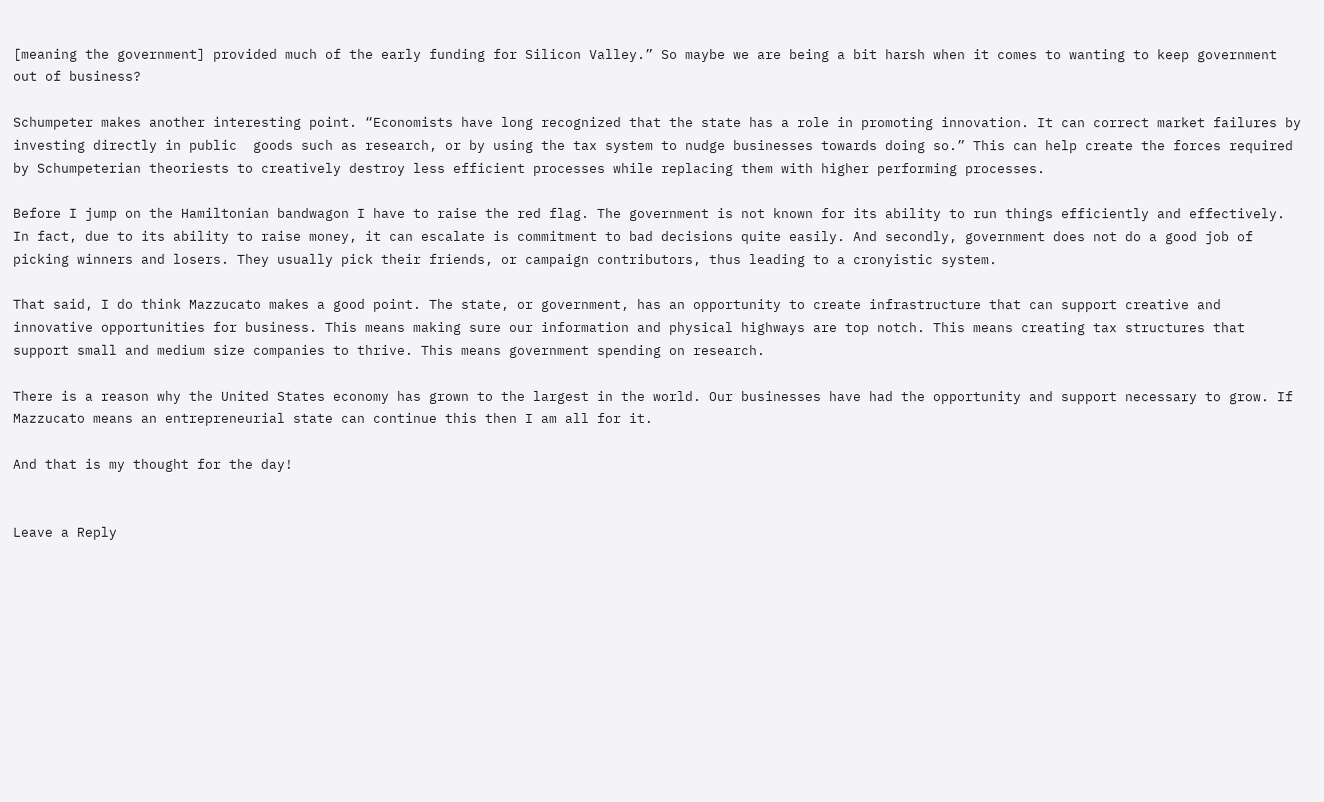[meaning the government] provided much of the early funding for Silicon Valley.” So maybe we are being a bit harsh when it comes to wanting to keep government out of business?

Schumpeter makes another interesting point. “Economists have long recognized that the state has a role in promoting innovation. It can correct market failures by investing directly in public  goods such as research, or by using the tax system to nudge businesses towards doing so.” This can help create the forces required by Schumpeterian theoriests to creatively destroy less efficient processes while replacing them with higher performing processes.

Before I jump on the Hamiltonian bandwagon I have to raise the red flag. The government is not known for its ability to run things efficiently and effectively. In fact, due to its ability to raise money, it can escalate is commitment to bad decisions quite easily. And secondly, government does not do a good job of picking winners and losers. They usually pick their friends, or campaign contributors, thus leading to a cronyistic system.

That said, I do think Mazzucato makes a good point. The state, or government, has an opportunity to create infrastructure that can support creative and innovative opportunities for business. This means making sure our information and physical highways are top notch. This means creating tax structures that support small and medium size companies to thrive. This means government spending on research.

There is a reason why the United States economy has grown to the largest in the world. Our businesses have had the opportunity and support necessary to grow. If Mazzucato means an entrepreneurial state can continue this then I am all for it.

And that is my thought for the day!


Leave a Reply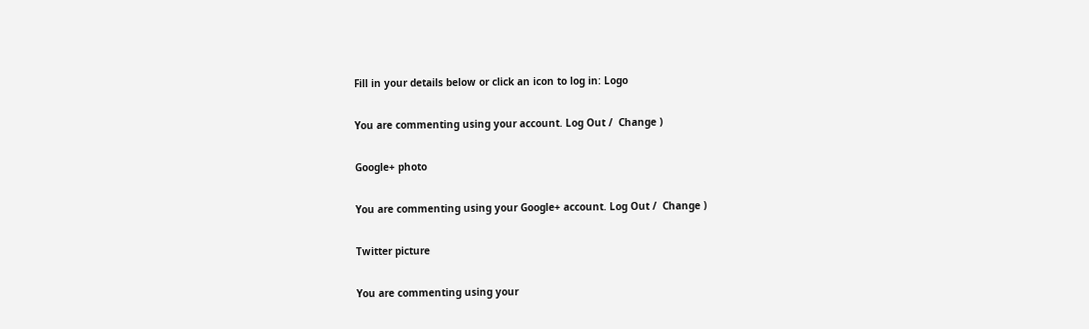Fill in your details below or click an icon to log in: Logo

You are commenting using your account. Log Out /  Change )

Google+ photo

You are commenting using your Google+ account. Log Out /  Change )

Twitter picture

You are commenting using your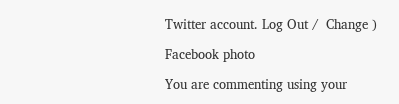Twitter account. Log Out /  Change )

Facebook photo

You are commenting using your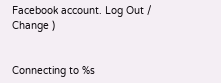Facebook account. Log Out /  Change )


Connecting to %s